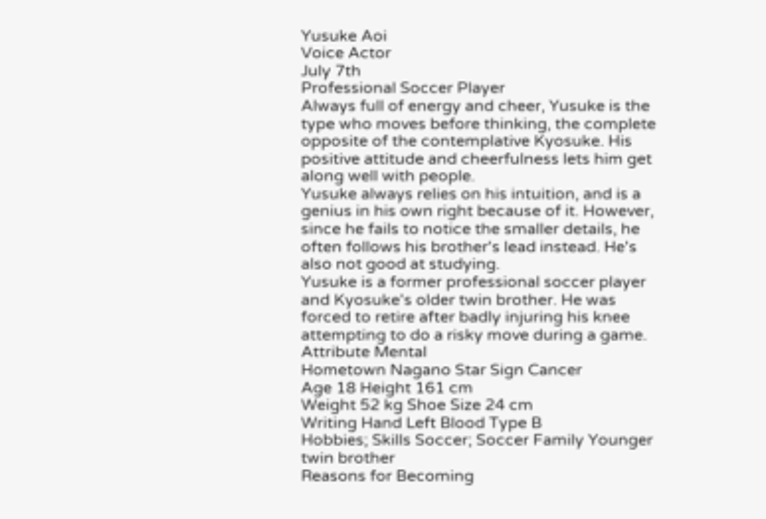Yusuke Aoi
Voice Actor
July 7th
Professional Soccer Player
Always full of energy and cheer, Yusuke is the type who moves before thinking, the complete opposite of the contemplative Kyosuke. His positive attitude and cheerfulness lets him get along well with people.
Yusuke always relies on his intuition, and is a genius in his own right because of it. However, since he fails to notice the smaller details, he often follows his brother's lead instead. He's also not good at studying.
Yusuke is a former professional soccer player and Kyosuke's older twin brother. He was forced to retire after badly injuring his knee attempting to do a risky move during a game.
Attribute Mental
Hometown Nagano Star Sign Cancer
Age 18 Height 161 cm
Weight 52 kg Shoe Size 24 cm
Writing Hand Left Blood Type B
Hobbies; Skills Soccer; Soccer Family Younger twin brother
Reasons for Becoming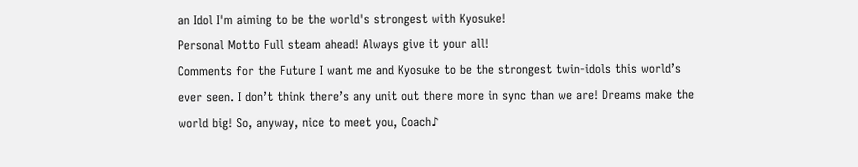an Idol I'm aiming to be the world's strongest with Kyosuke!
Personal Motto Full steam ahead! Always give it your all!
Comments for the Future I want me and Kyosuke to be the strongest twin-idols this world’s ever seen. I don’t think there’s any unit out there more in sync than we are! Dreams make the world big! So, anyway, nice to meet you, Coach♪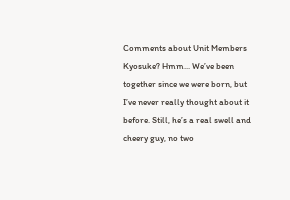Comments about Unit Members Kyosuke? Hmm... We’ve been together since we were born, but I’ve never really thought about it before. Still, he’s a real swell and cheery guy, no two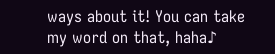ways about it! You can take my word on that, haha♪